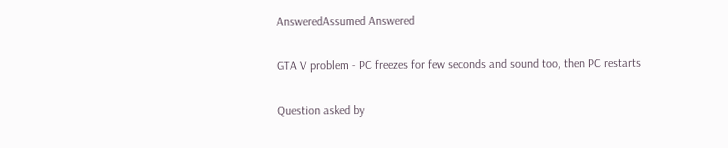AnsweredAssumed Answered

GTA V problem - PC freezes for few seconds and sound too, then PC restarts

Question asked by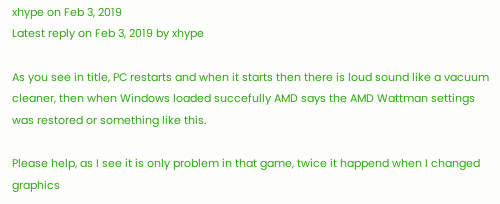xhype on Feb 3, 2019
Latest reply on Feb 3, 2019 by xhype

As you see in title, PC restarts and when it starts then there is loud sound like a vacuum cleaner, then when Windows loaded succefully AMD says the AMD Wattman settings was restored or something like this.

Please help, as I see it is only problem in that game, twice it happend when I changed graphics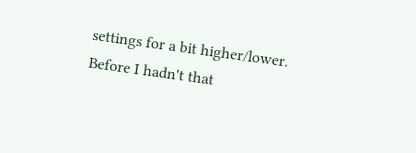settings for a bit higher/lower. Before I hadn't that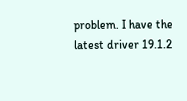problem. I have the latest driver 19.1.2